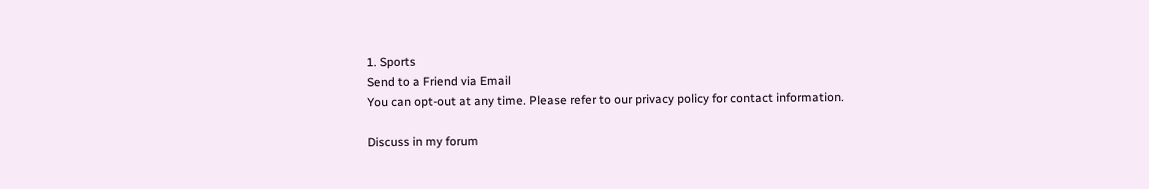1. Sports
Send to a Friend via Email
You can opt-out at any time. Please refer to our privacy policy for contact information.

Discuss in my forum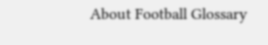About Football Glossary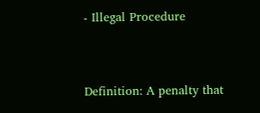- Illegal Procedure


Definition: A penalty that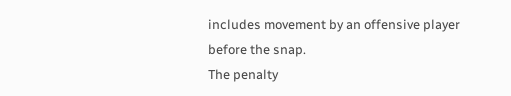includes movement by an offensive player before the snap.
The penalty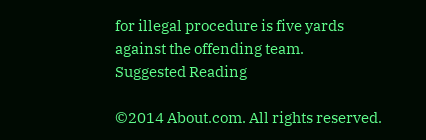for illegal procedure is five yards against the offending team.
Suggested Reading

©2014 About.com. All rights reserved.